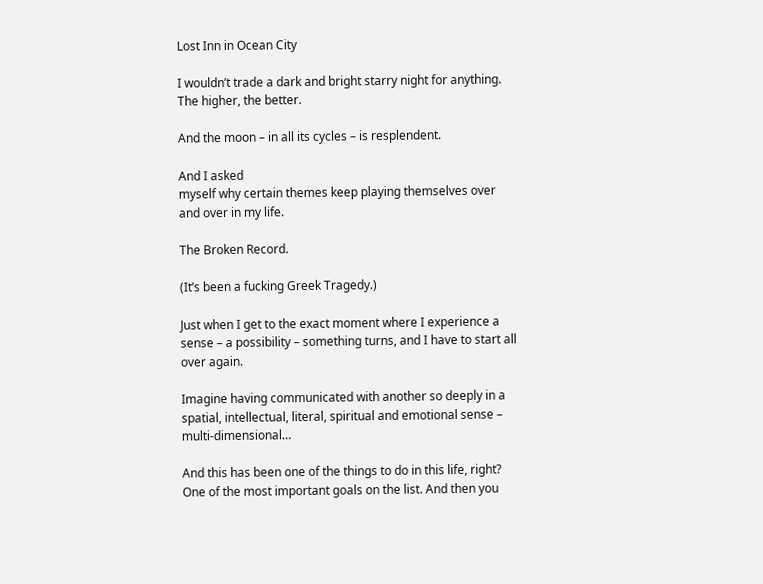Lost Inn in Ocean City

I wouldn’t trade a dark and bright starry night for anything. The higher, the better.

And the moon – in all its cycles – is resplendent.

And I asked
myself why certain themes keep playing themselves over and over in my life.

The Broken Record.

(It’s been a fucking Greek Tragedy.)

Just when I get to the exact moment where I experience a sense – a possibility – something turns, and I have to start all over again.

Imagine having communicated with another so deeply in a spatial, intellectual, literal, spiritual and emotional sense – multi-dimensional…

And this has been one of the things to do in this life, right? One of the most important goals on the list. And then you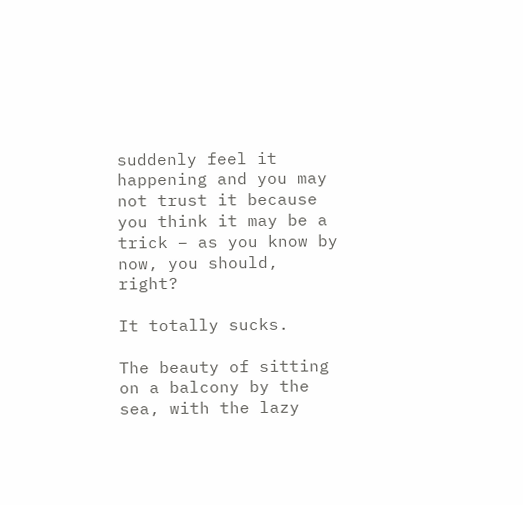suddenly feel it happening and you may not trust it because you think it may be a trick – as you know by now, you should, right?

It totally sucks.

The beauty of sitting on a balcony by the sea, with the lazy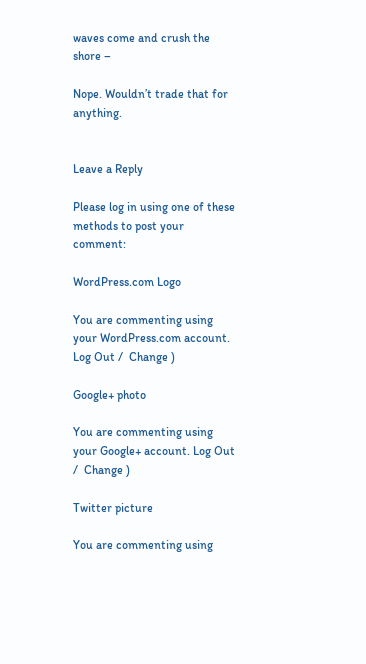waves come and crush the shore –

Nope. Wouldn’t trade that for anything.


Leave a Reply

Please log in using one of these methods to post your comment:

WordPress.com Logo

You are commenting using your WordPress.com account. Log Out /  Change )

Google+ photo

You are commenting using your Google+ account. Log Out /  Change )

Twitter picture

You are commenting using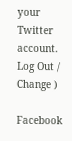your Twitter account. Log Out /  Change )

Facebook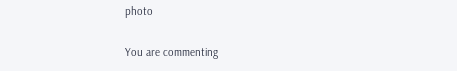photo

You are commenting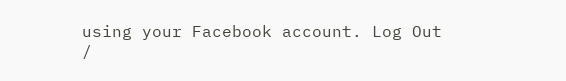using your Facebook account. Log Out /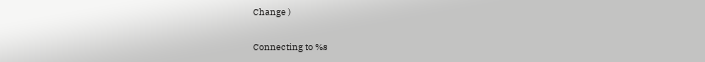Change )


Connecting to %s